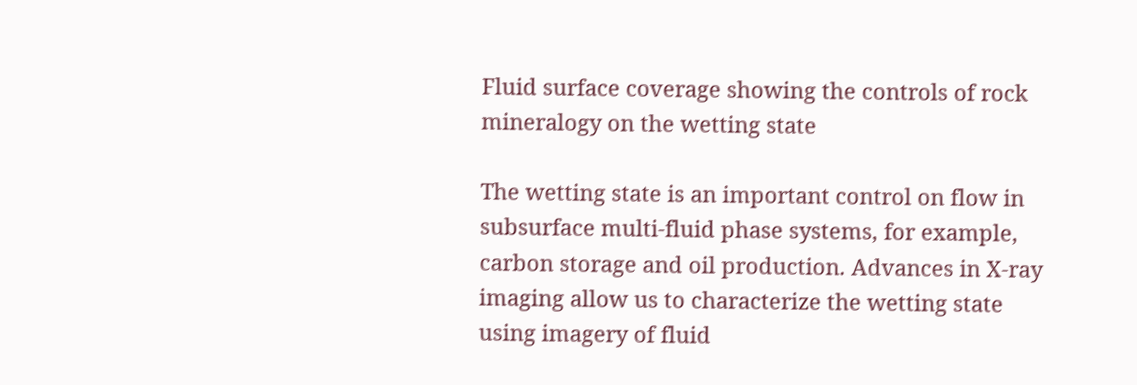Fluid surface coverage showing the controls of rock mineralogy on the wetting state

The wetting state is an important control on flow in subsurface multi‐fluid phase systems, for example, carbon storage and oil production. Advances in X‐ray imaging allow us to characterize the wetting state using imagery of fluid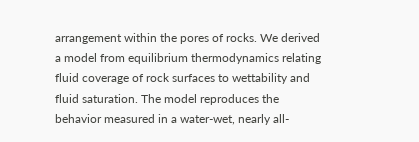arrangement within the pores of rocks. We derived a model from equilibrium thermodynamics relating fluid coverage of rock surfaces to wettability and fluid saturation. The model reproduces the behavior measured in a water‐wet, nearly all‐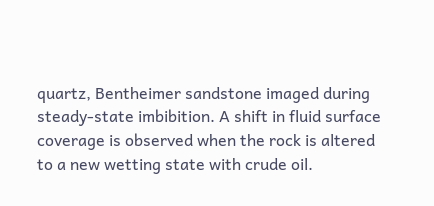quartz, Bentheimer sandstone imaged during steady‐state imbibition. A shift in fluid surface coverage is observed when the rock is altered to a new wetting state with crude oil.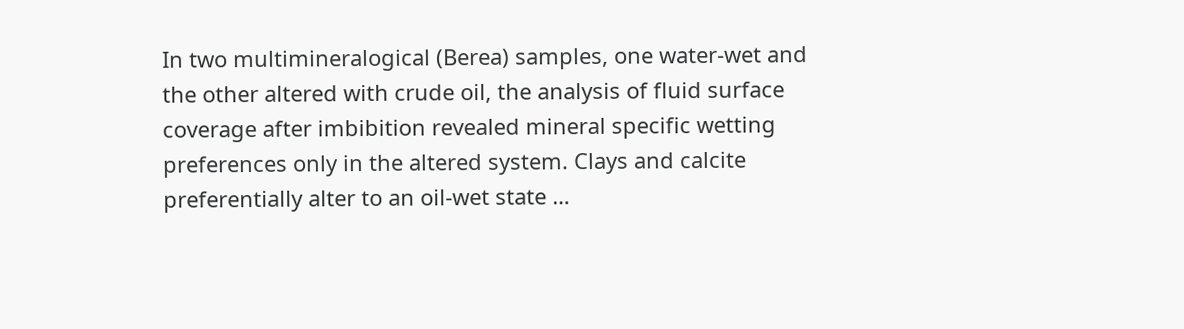In two multimineralogical (Berea) samples, one water‐wet and the other altered with crude oil, the analysis of fluid surface coverage after imbibition revealed mineral specific wetting preferences only in the altered system. Clays and calcite preferentially alter to an oil‐wet state …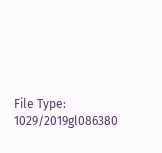File Type: 1029/2019gl086380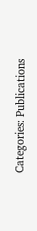Categories: Publications